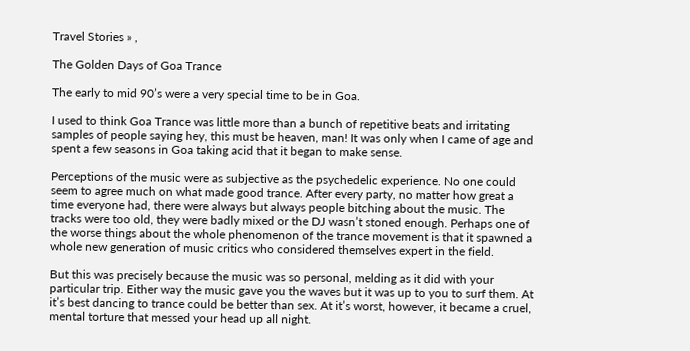Travel Stories » ,

The Golden Days of Goa Trance

The early to mid 90’s were a very special time to be in Goa.

I used to think Goa Trance was little more than a bunch of repetitive beats and irritating samples of people saying hey, this must be heaven, man! It was only when I came of age and spent a few seasons in Goa taking acid that it began to make sense.

Perceptions of the music were as subjective as the psychedelic experience. No one could seem to agree much on what made good trance. After every party, no matter how great a time everyone had, there were always but always people bitching about the music. The tracks were too old, they were badly mixed or the DJ wasn’t stoned enough. Perhaps one of the worse things about the whole phenomenon of the trance movement is that it spawned a whole new generation of music critics who considered themselves expert in the field.

But this was precisely because the music was so personal, melding as it did with your particular trip. Either way the music gave you the waves but it was up to you to surf them. At it’s best dancing to trance could be better than sex. At it’s worst, however, it became a cruel, mental torture that messed your head up all night.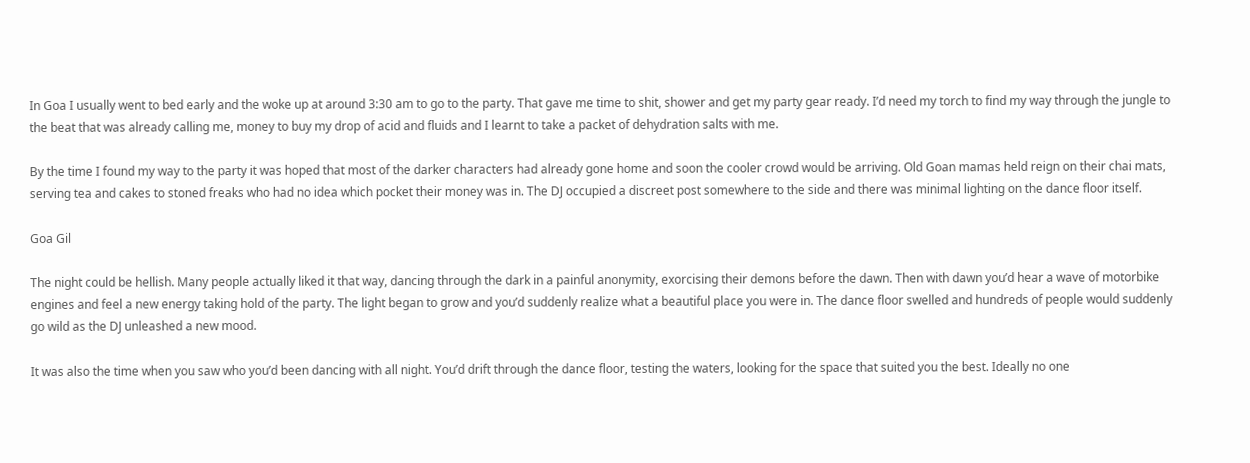In Goa I usually went to bed early and the woke up at around 3:30 am to go to the party. That gave me time to shit, shower and get my party gear ready. I’d need my torch to find my way through the jungle to the beat that was already calling me, money to buy my drop of acid and fluids and I learnt to take a packet of dehydration salts with me.

By the time I found my way to the party it was hoped that most of the darker characters had already gone home and soon the cooler crowd would be arriving. Old Goan mamas held reign on their chai mats, serving tea and cakes to stoned freaks who had no idea which pocket their money was in. The DJ occupied a discreet post somewhere to the side and there was minimal lighting on the dance floor itself.

Goa Gil

The night could be hellish. Many people actually liked it that way, dancing through the dark in a painful anonymity, exorcising their demons before the dawn. Then with dawn you’d hear a wave of motorbike engines and feel a new energy taking hold of the party. The light began to grow and you’d suddenly realize what a beautiful place you were in. The dance floor swelled and hundreds of people would suddenly go wild as the DJ unleashed a new mood.

It was also the time when you saw who you’d been dancing with all night. You’d drift through the dance floor, testing the waters, looking for the space that suited you the best. Ideally no one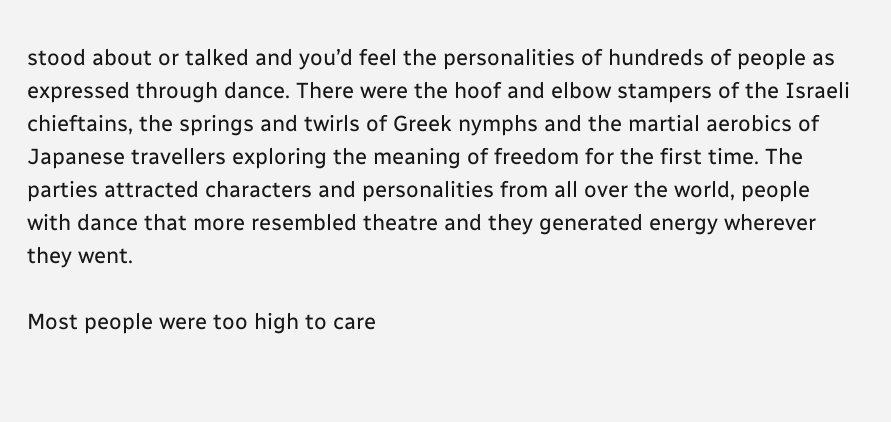stood about or talked and you’d feel the personalities of hundreds of people as expressed through dance. There were the hoof and elbow stampers of the Israeli chieftains, the springs and twirls of Greek nymphs and the martial aerobics of Japanese travellers exploring the meaning of freedom for the first time. The parties attracted characters and personalities from all over the world, people with dance that more resembled theatre and they generated energy wherever they went.

Most people were too high to care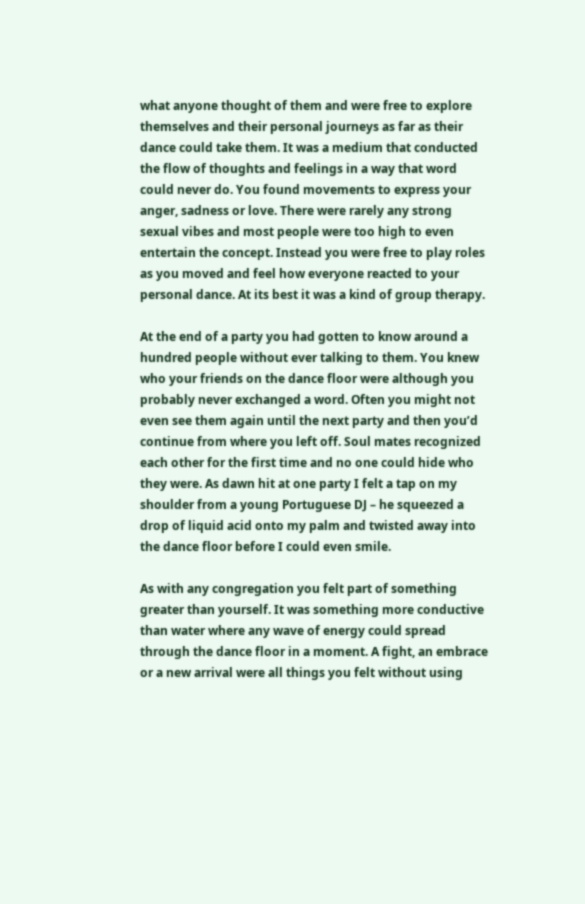what anyone thought of them and were free to explore themselves and their personal journeys as far as their dance could take them. It was a medium that conducted the flow of thoughts and feelings in a way that word could never do. You found movements to express your anger, sadness or love. There were rarely any strong sexual vibes and most people were too high to even entertain the concept. Instead you were free to play roles as you moved and feel how everyone reacted to your personal dance. At its best it was a kind of group therapy.

At the end of a party you had gotten to know around a hundred people without ever talking to them. You knew who your friends on the dance floor were although you probably never exchanged a word. Often you might not even see them again until the next party and then you’d continue from where you left off. Soul mates recognized each other for the first time and no one could hide who they were. As dawn hit at one party I felt a tap on my shoulder from a young Portuguese DJ – he squeezed a drop of liquid acid onto my palm and twisted away into the dance floor before I could even smile.

As with any congregation you felt part of something greater than yourself. It was something more conductive than water where any wave of energy could spread through the dance floor in a moment. A fight, an embrace or a new arrival were all things you felt without using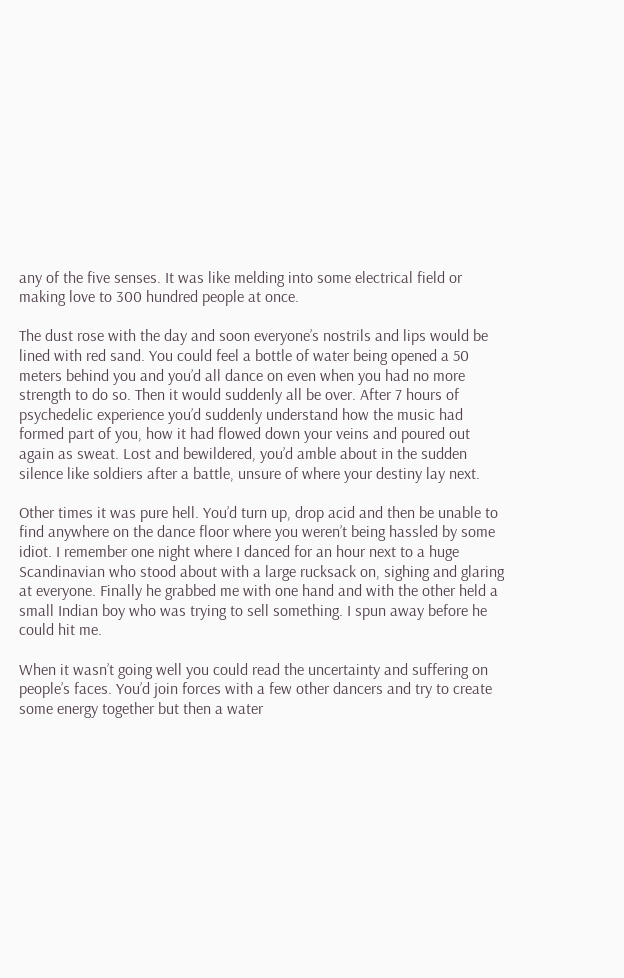any of the five senses. It was like melding into some electrical field or making love to 300 hundred people at once.

The dust rose with the day and soon everyone’s nostrils and lips would be lined with red sand. You could feel a bottle of water being opened a 50 meters behind you and you’d all dance on even when you had no more strength to do so. Then it would suddenly all be over. After 7 hours of psychedelic experience you’d suddenly understand how the music had formed part of you, how it had flowed down your veins and poured out again as sweat. Lost and bewildered, you’d amble about in the sudden silence like soldiers after a battle, unsure of where your destiny lay next.

Other times it was pure hell. You’d turn up, drop acid and then be unable to find anywhere on the dance floor where you weren’t being hassled by some idiot. I remember one night where I danced for an hour next to a huge Scandinavian who stood about with a large rucksack on, sighing and glaring at everyone. Finally he grabbed me with one hand and with the other held a small Indian boy who was trying to sell something. I spun away before he could hit me.

When it wasn’t going well you could read the uncertainty and suffering on people’s faces. You’d join forces with a few other dancers and try to create some energy together but then a water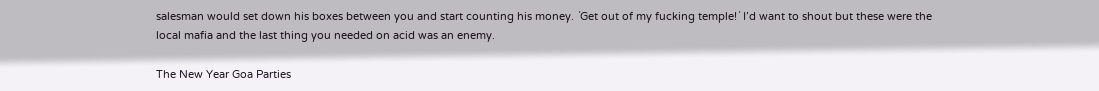salesman would set down his boxes between you and start counting his money. ´Get out of my fucking temple!´ I’d want to shout but these were the local mafia and the last thing you needed on acid was an enemy.

The New Year Goa Parties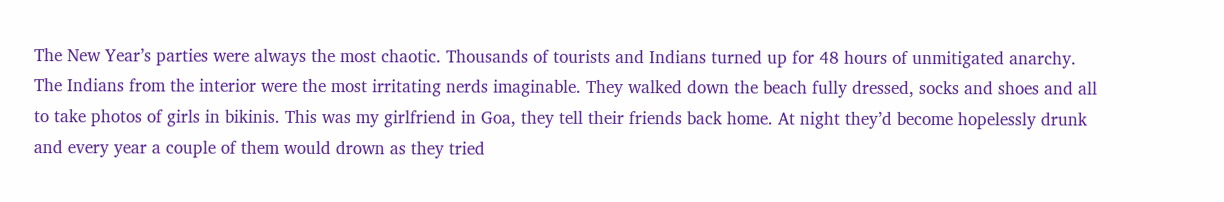The New Year’s parties were always the most chaotic. Thousands of tourists and Indians turned up for 48 hours of unmitigated anarchy. The Indians from the interior were the most irritating nerds imaginable. They walked down the beach fully dressed, socks and shoes and all to take photos of girls in bikinis. This was my girlfriend in Goa, they tell their friends back home. At night they’d become hopelessly drunk and every year a couple of them would drown as they tried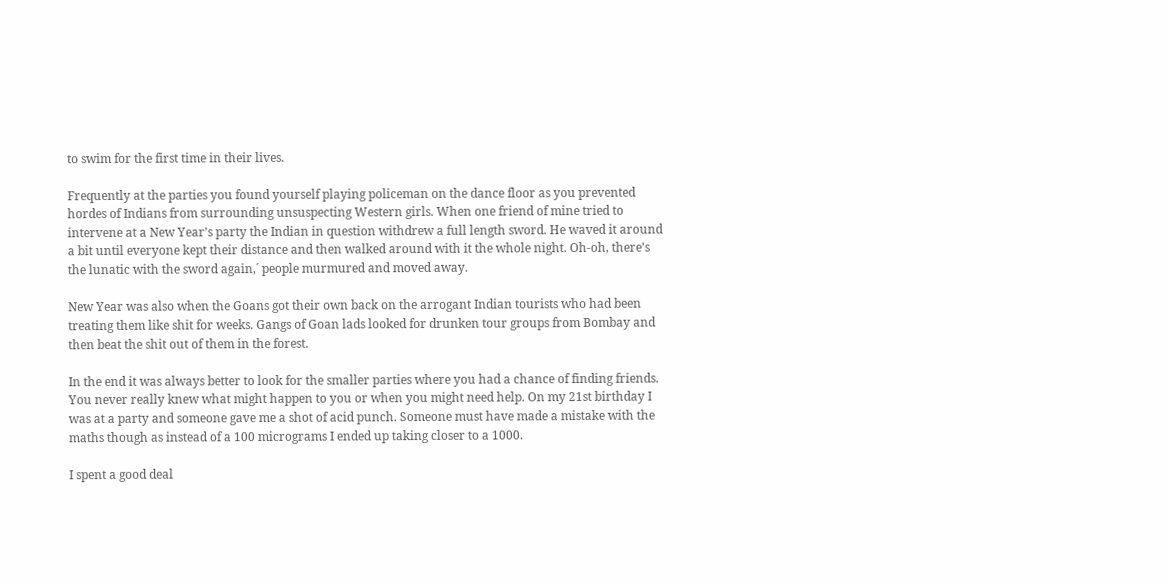to swim for the first time in their lives.

Frequently at the parties you found yourself playing policeman on the dance floor as you prevented hordes of Indians from surrounding unsuspecting Western girls. When one friend of mine tried to intervene at a New Year’s party the Indian in question withdrew a full length sword. He waved it around a bit until everyone kept their distance and then walked around with it the whole night. Oh-oh, there’s the lunatic with the sword again,´ people murmured and moved away.

New Year was also when the Goans got their own back on the arrogant Indian tourists who had been treating them like shit for weeks. Gangs of Goan lads looked for drunken tour groups from Bombay and then beat the shit out of them in the forest.

In the end it was always better to look for the smaller parties where you had a chance of finding friends. You never really knew what might happen to you or when you might need help. On my 21st birthday I was at a party and someone gave me a shot of acid punch. Someone must have made a mistake with the maths though as instead of a 100 micrograms I ended up taking closer to a 1000.

I spent a good deal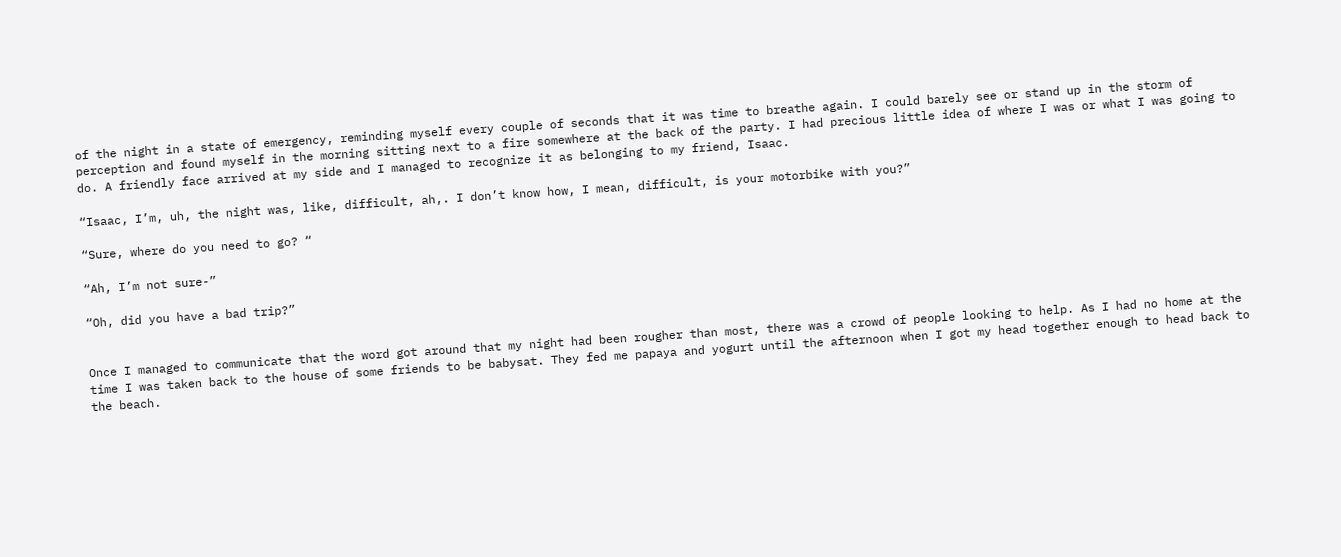of the night in a state of emergency, reminding myself every couple of seconds that it was time to breathe again. I could barely see or stand up in the storm of perception and found myself in the morning sitting next to a fire somewhere at the back of the party. I had precious little idea of where I was or what I was going to do. A friendly face arrived at my side and I managed to recognize it as belonging to my friend, Isaac.

“Isaac, I’m, uh, the night was, like, difficult, ah,. I don’t know how, I mean, difficult, is your motorbike with you?”

“Sure, where do you need to go? “

“Ah, I’m not sure-”

“Oh, did you have a bad trip?”


Once I managed to communicate that the word got around that my night had been rougher than most, there was a crowd of people looking to help. As I had no home at the time I was taken back to the house of some friends to be babysat. They fed me papaya and yogurt until the afternoon when I got my head together enough to head back to the beach.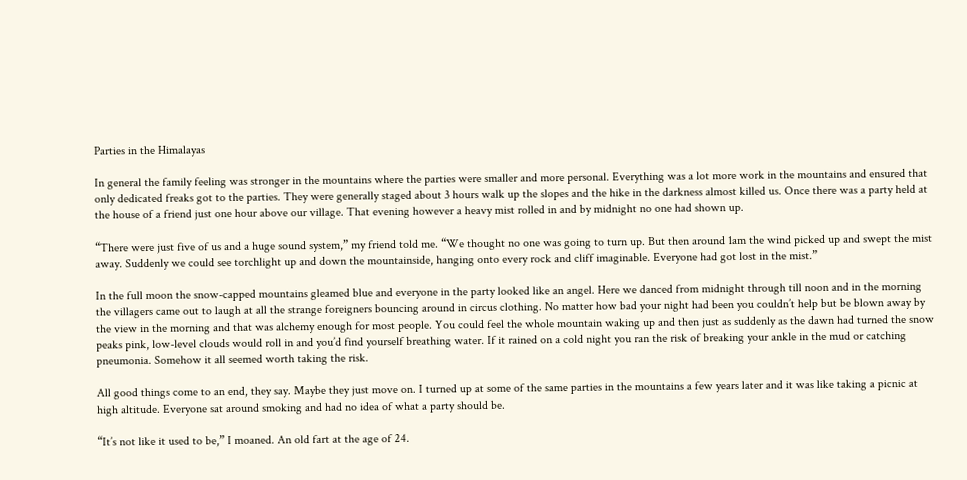Parties in the Himalayas

In general the family feeling was stronger in the mountains where the parties were smaller and more personal. Everything was a lot more work in the mountains and ensured that only dedicated freaks got to the parties. They were generally staged about 3 hours walk up the slopes and the hike in the darkness almost killed us. Once there was a party held at the house of a friend just one hour above our village. That evening however a heavy mist rolled in and by midnight no one had shown up.

“There were just five of us and a huge sound system,” my friend told me. “We thought no one was going to turn up. But then around 1am the wind picked up and swept the mist away. Suddenly we could see torchlight up and down the mountainside, hanging onto every rock and cliff imaginable. Everyone had got lost in the mist.”

In the full moon the snow-capped mountains gleamed blue and everyone in the party looked like an angel. Here we danced from midnight through till noon and in the morning the villagers came out to laugh at all the strange foreigners bouncing around in circus clothing. No matter how bad your night had been you couldn’t help but be blown away by the view in the morning and that was alchemy enough for most people. You could feel the whole mountain waking up and then just as suddenly as the dawn had turned the snow peaks pink, low-level clouds would roll in and you’d find yourself breathing water. If it rained on a cold night you ran the risk of breaking your ankle in the mud or catching pneumonia. Somehow it all seemed worth taking the risk.

All good things come to an end, they say. Maybe they just move on. I turned up at some of the same parties in the mountains a few years later and it was like taking a picnic at high altitude. Everyone sat around smoking and had no idea of what a party should be.

“It’s not like it used to be,” I moaned. An old fart at the age of 24.